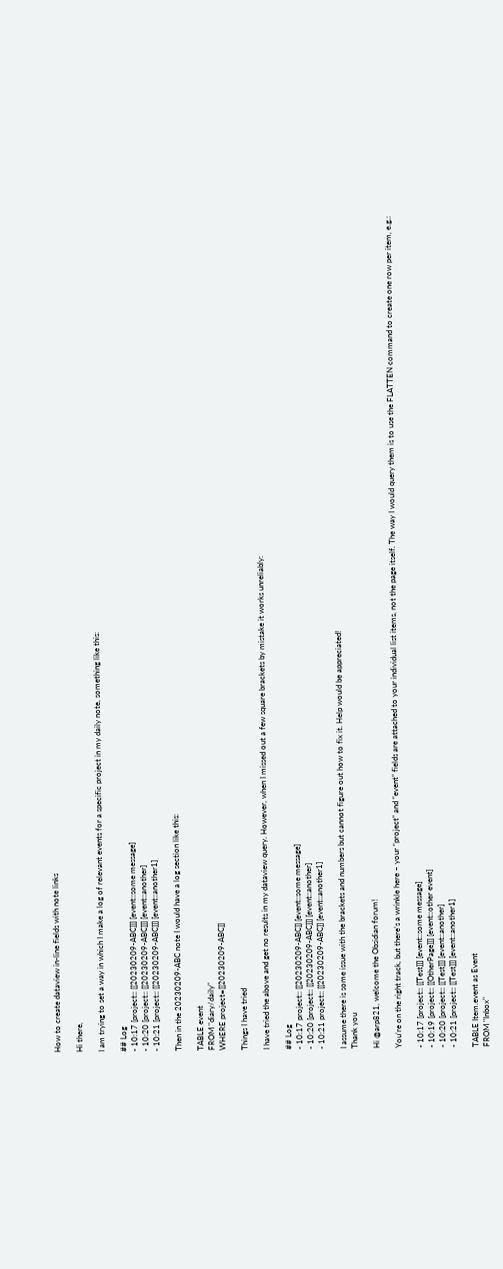How to create dataview in-line fields with note links

Hi there,

I am trying to set a way in which I make a log of relevant events for a specific project in my daily note, something like this:

## Log
- 10:17 [project:: [[20230209-ABC]]] [event::some message]
- 10:20 [project:: [[20230209-ABC]]] [event::another]
- 10:21 [project:: [[20230209-ABC]]] [event::another1]

Then in the 20230209-ABC note I would have a log section like this:

TABLE event
FROM "diary/daily"
WHERE project=[[20230209-ABC]]

Things I have tried

I have tried the above and get no results in my dataview query. However, when I missed out a few square brackets by mistake it works unreliably:

## Log
- 10:17 project:: [[20230209-ABC]] [event::some message]
- 10:20 [project:: [[20230209-ABC]]] [event::another]
- 10:21 project:: [[20230209-ABC]] [event::another1]

I assume there is some issue with the brackets and numbers but cannot figure out how to fix it. Help would be appreciated!
Thank you

Hi @arp821, welcome the Obsidian forum!

You’re on the right track, but there’s a wrinkle here – your “project” and “event” fields are attached to your individual list items, not the page itself. The way I would query them is to use the FLATTEN command to create one row per item, e.g.:

- 10:17 [project:: [[Test]]] [event::some message]
- 10:19 [project:: [[OtherPage]]] [event::other event]
- 10:20 [project:: [[Test]]] [event::another]
- 10:21 [project:: [[Test]]] [event::another1]

TABLE Item.event as Event
FROM "Inbox"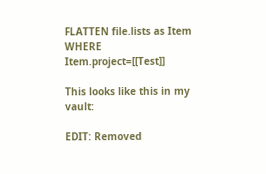FLATTEN file.lists as Item
WHERE Item.project=[[Test]]

This looks like this in my vault:

EDIT: Removed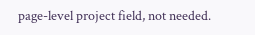page-level project field, not needed.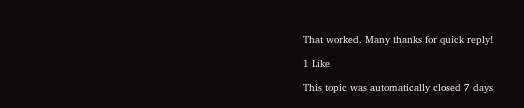That worked. Many thanks for quick reply!

1 Like

This topic was automatically closed 7 days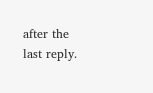after the last reply.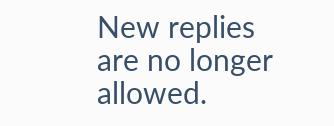New replies are no longer allowed.